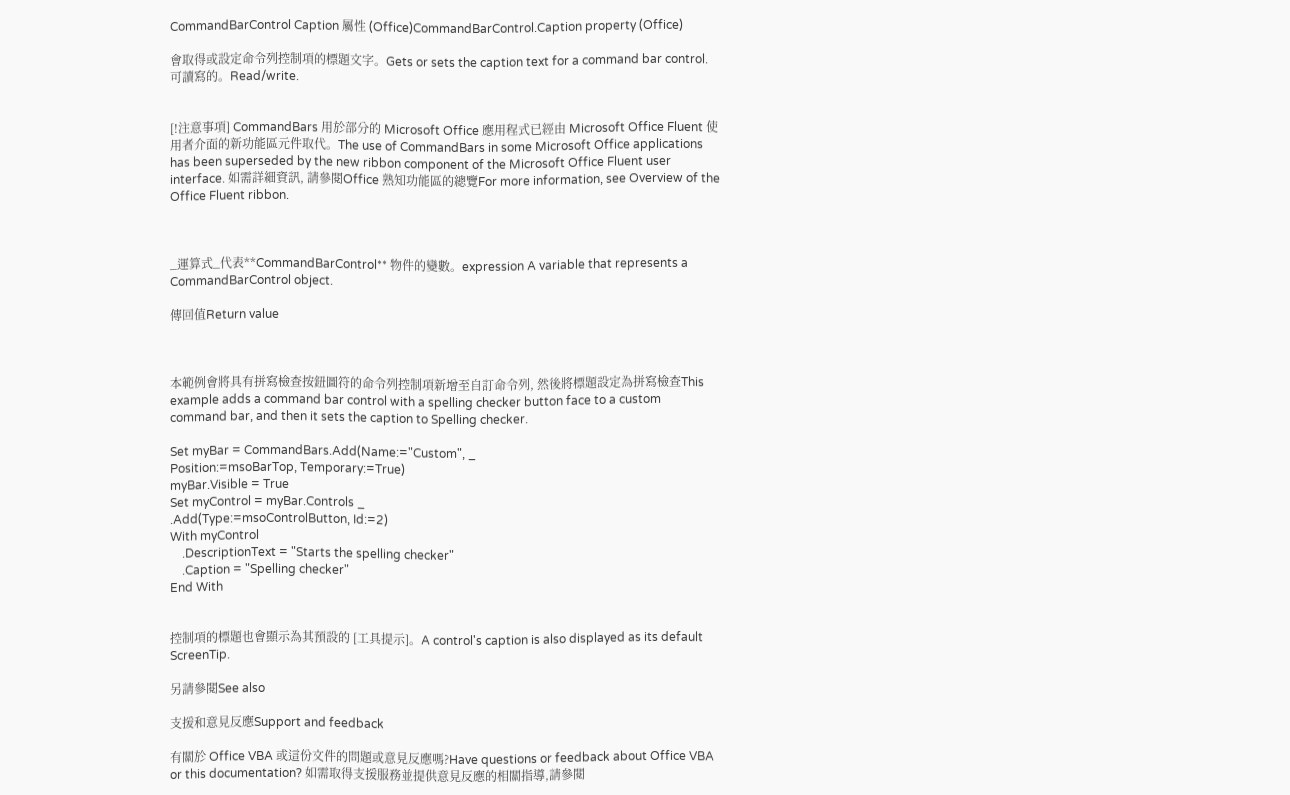CommandBarControl Caption 屬性 (Office)CommandBarControl.Caption property (Office)

會取得或設定命令列控制項的標題文字。Gets or sets the caption text for a command bar control. 可讀寫的。Read/write.


[!注意事項] CommandBars 用於部分的 Microsoft Office 應用程式已經由 Microsoft Office Fluent 使用者介面的新功能區元件取代。The use of CommandBars in some Microsoft Office applications has been superseded by the new ribbon component of the Microsoft Office Fluent user interface. 如需詳細資訊, 請參閱Office 熟知功能區的總覽For more information, see Overview of the Office Fluent ribbon.



_運算式_代表**CommandBarControl** 物件的變數。expression A variable that represents a CommandBarControl object.

傳回值Return value



本範例會將具有拼寫檢查按鈕圖符的命令列控制項新增至自訂命令列, 然後將標題設定為拼寫檢查This example adds a command bar control with a spelling checker button face to a custom command bar, and then it sets the caption to Spelling checker.

Set myBar = CommandBars.Add(Name:="Custom", _
Position:=msoBarTop, Temporary:=True)
myBar.Visible = True
Set myControl = myBar.Controls _
.Add(Type:=msoControlButton, Id:=2)
With myControl
    .DescriptionText = "Starts the spelling checker"
    .Caption = "Spelling checker"
End With


控制項的標題也會顯示為其預設的 [工具提示]。A control's caption is also displayed as its default ScreenTip.

另請參閱See also

支援和意見反應Support and feedback

有關於 Office VBA 或這份文件的問題或意見反應嗎?Have questions or feedback about Office VBA or this documentation? 如需取得支援服務並提供意見反應的相關指導,請參閱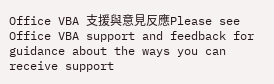Office VBA 支援與意見反應Please see Office VBA support and feedback for guidance about the ways you can receive support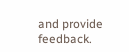and provide feedback.